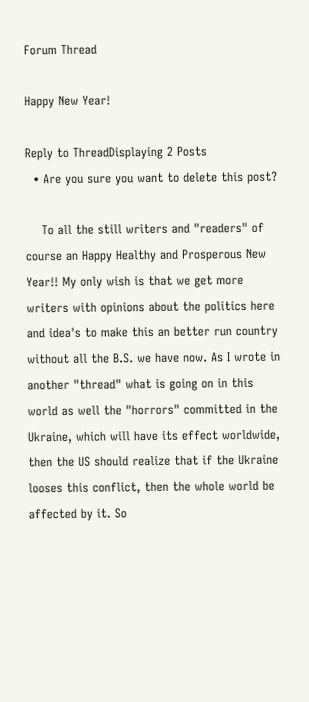Forum Thread

Happy New Year!

Reply to ThreadDisplaying 2 Posts
  • Are you sure you want to delete this post?

    To all the still writers and "readers" of course an Happy Healthy and Prosperous New Year!! My only wish is that we get more writers with opinions about the politics here and idea's to make this an better run country without all the B.S. we have now. As I wrote in another "thread" what is going on in this world as well the "horrors" committed in the Ukraine, which will have its effect worldwide, then the US should realize that if the Ukraine looses this conflict, then the whole world be affected by it. So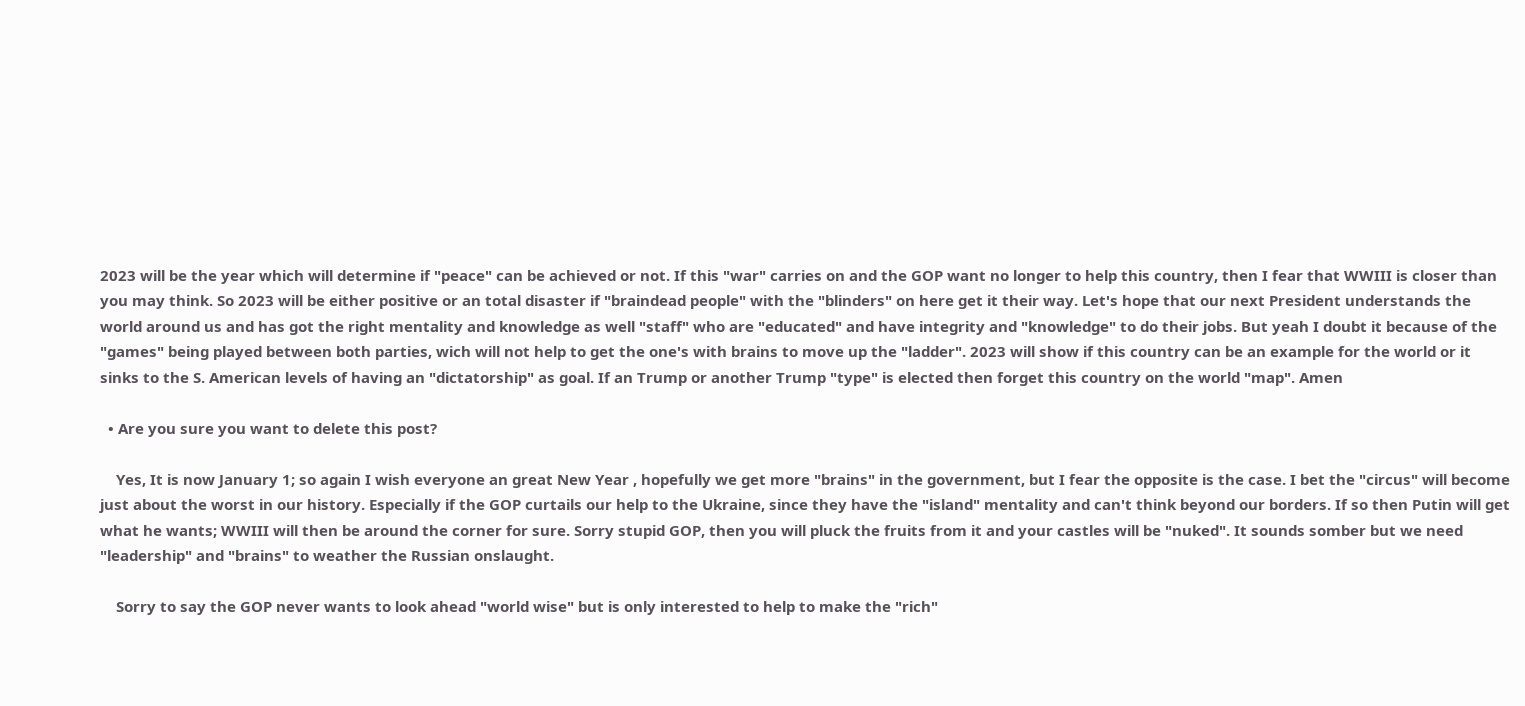2023 will be the year which will determine if "peace" can be achieved or not. If this "war" carries on and the GOP want no longer to help this country, then I fear that WWIII is closer than you may think. So 2023 will be either positive or an total disaster if "braindead people" with the "blinders" on here get it their way. Let's hope that our next President understands the world around us and has got the right mentality and knowledge as well "staff" who are "educated" and have integrity and "knowledge" to do their jobs. But yeah I doubt it because of the "games" being played between both parties, wich will not help to get the one's with brains to move up the "ladder". 2023 will show if this country can be an example for the world or it sinks to the S. American levels of having an "dictatorship" as goal. If an Trump or another Trump "type" is elected then forget this country on the world "map". Amen

  • Are you sure you want to delete this post?

    Yes, It is now January 1; so again I wish everyone an great New Year , hopefully we get more "brains" in the government, but I fear the opposite is the case. I bet the "circus" will become just about the worst in our history. Especially if the GOP curtails our help to the Ukraine, since they have the "island" mentality and can't think beyond our borders. If so then Putin will get what he wants; WWIII will then be around the corner for sure. Sorry stupid GOP, then you will pluck the fruits from it and your castles will be "nuked". It sounds somber but we need "leadership" and "brains" to weather the Russian onslaught.

    Sorry to say the GOP never wants to look ahead "world wise" but is only interested to help to make the "rich"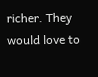richer. They would love to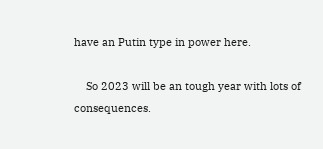have an Putin type in power here.

    So 2023 will be an tough year with lots of consequences.